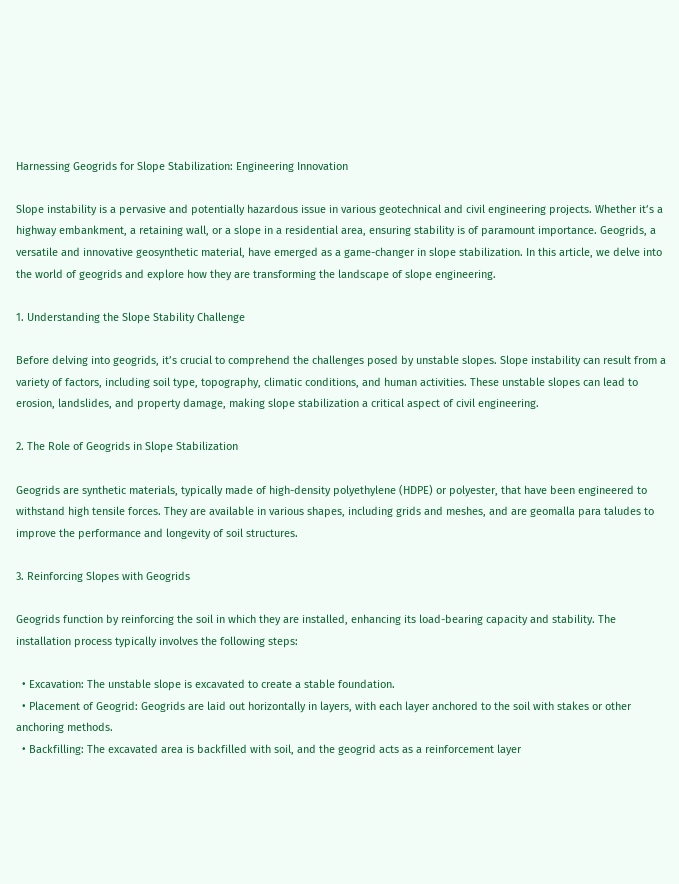Harnessing Geogrids for Slope Stabilization: Engineering Innovation

Slope instability is a pervasive and potentially hazardous issue in various geotechnical and civil engineering projects. Whether it’s a highway embankment, a retaining wall, or a slope in a residential area, ensuring stability is of paramount importance. Geogrids, a versatile and innovative geosynthetic material, have emerged as a game-changer in slope stabilization. In this article, we delve into the world of geogrids and explore how they are transforming the landscape of slope engineering.

1. Understanding the Slope Stability Challenge

Before delving into geogrids, it’s crucial to comprehend the challenges posed by unstable slopes. Slope instability can result from a variety of factors, including soil type, topography, climatic conditions, and human activities. These unstable slopes can lead to erosion, landslides, and property damage, making slope stabilization a critical aspect of civil engineering.

2. The Role of Geogrids in Slope Stabilization

Geogrids are synthetic materials, typically made of high-density polyethylene (HDPE) or polyester, that have been engineered to withstand high tensile forces. They are available in various shapes, including grids and meshes, and are geomalla para taludes to improve the performance and longevity of soil structures.

3. Reinforcing Slopes with Geogrids

Geogrids function by reinforcing the soil in which they are installed, enhancing its load-bearing capacity and stability. The installation process typically involves the following steps:

  • Excavation: The unstable slope is excavated to create a stable foundation.
  • Placement of Geogrid: Geogrids are laid out horizontally in layers, with each layer anchored to the soil with stakes or other anchoring methods.
  • Backfilling: The excavated area is backfilled with soil, and the geogrid acts as a reinforcement layer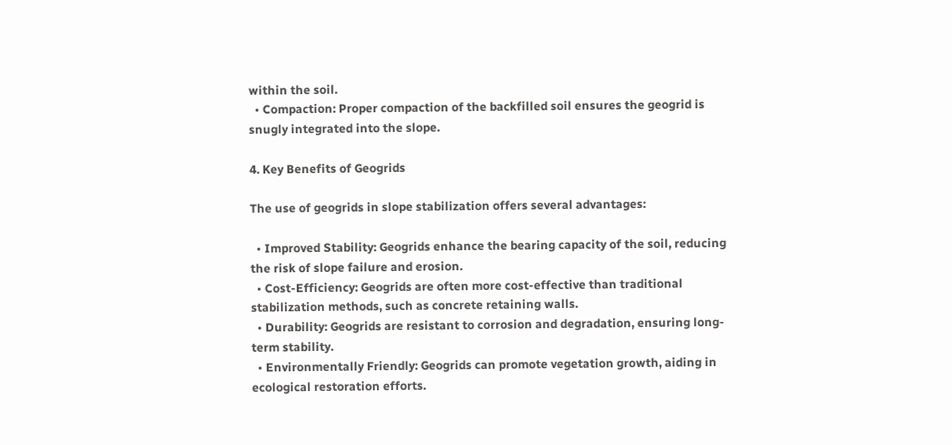within the soil.
  • Compaction: Proper compaction of the backfilled soil ensures the geogrid is snugly integrated into the slope.

4. Key Benefits of Geogrids

The use of geogrids in slope stabilization offers several advantages:

  • Improved Stability: Geogrids enhance the bearing capacity of the soil, reducing the risk of slope failure and erosion.
  • Cost-Efficiency: Geogrids are often more cost-effective than traditional stabilization methods, such as concrete retaining walls.
  • Durability: Geogrids are resistant to corrosion and degradation, ensuring long-term stability.
  • Environmentally Friendly: Geogrids can promote vegetation growth, aiding in ecological restoration efforts.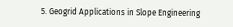5. Geogrid Applications in Slope Engineering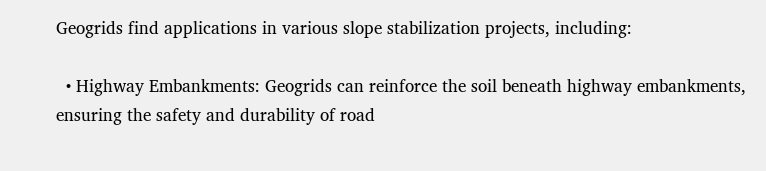Geogrids find applications in various slope stabilization projects, including:

  • Highway Embankments: Geogrids can reinforce the soil beneath highway embankments, ensuring the safety and durability of road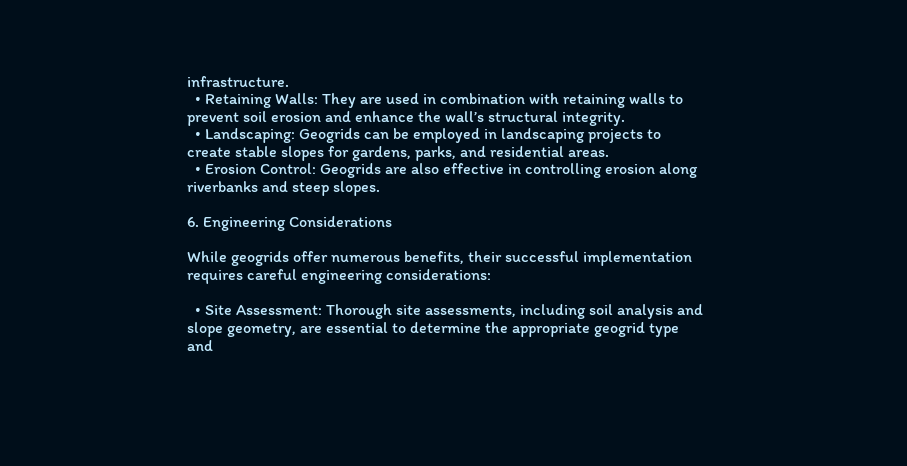infrastructure.
  • Retaining Walls: They are used in combination with retaining walls to prevent soil erosion and enhance the wall’s structural integrity.
  • Landscaping: Geogrids can be employed in landscaping projects to create stable slopes for gardens, parks, and residential areas.
  • Erosion Control: Geogrids are also effective in controlling erosion along riverbanks and steep slopes.

6. Engineering Considerations

While geogrids offer numerous benefits, their successful implementation requires careful engineering considerations:

  • Site Assessment: Thorough site assessments, including soil analysis and slope geometry, are essential to determine the appropriate geogrid type and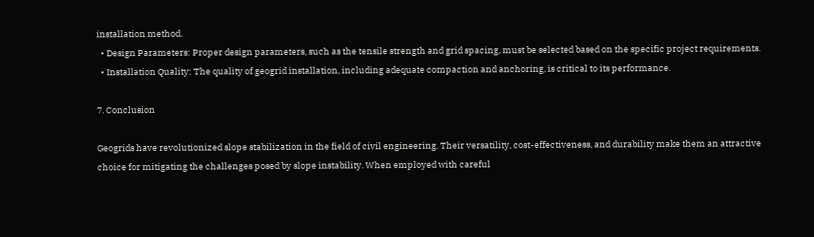installation method.
  • Design Parameters: Proper design parameters, such as the tensile strength and grid spacing, must be selected based on the specific project requirements.
  • Installation Quality: The quality of geogrid installation, including adequate compaction and anchoring, is critical to its performance.

7. Conclusion

Geogrids have revolutionized slope stabilization in the field of civil engineering. Their versatility, cost-effectiveness, and durability make them an attractive choice for mitigating the challenges posed by slope instability. When employed with careful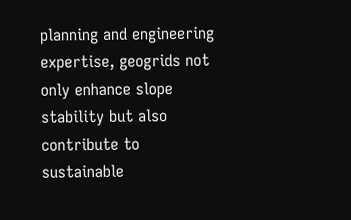planning and engineering expertise, geogrids not only enhance slope stability but also contribute to sustainable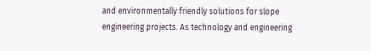and environmentally friendly solutions for slope engineering projects. As technology and engineering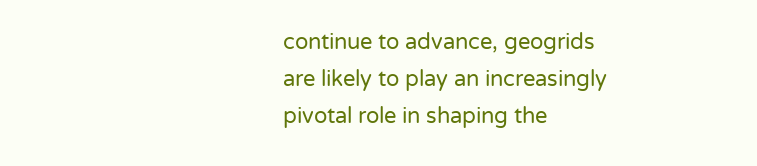continue to advance, geogrids are likely to play an increasingly pivotal role in shaping the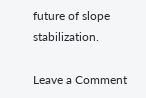future of slope stabilization.

Leave a Comment